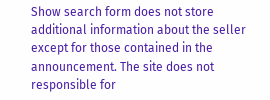Show search form does not store additional information about the seller except for those contained in the announcement. The site does not responsible for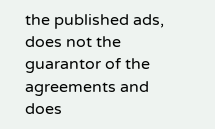the published ads, does not the guarantor of the agreements and does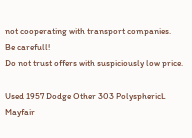not cooperating with transport companies.
Be carefull!
Do not trust offers with suspiciously low price.

Used 1957 Dodge Other 303 PolysphericL Mayfair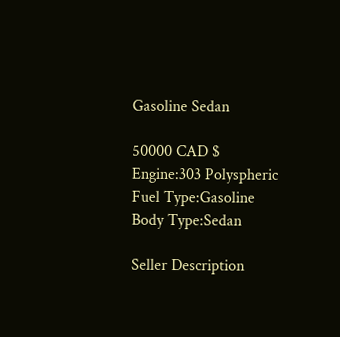Gasoline Sedan

50000 CAD $
Engine:303 Polyspheric
Fuel Type:Gasoline
Body Type:Sedan

Seller Description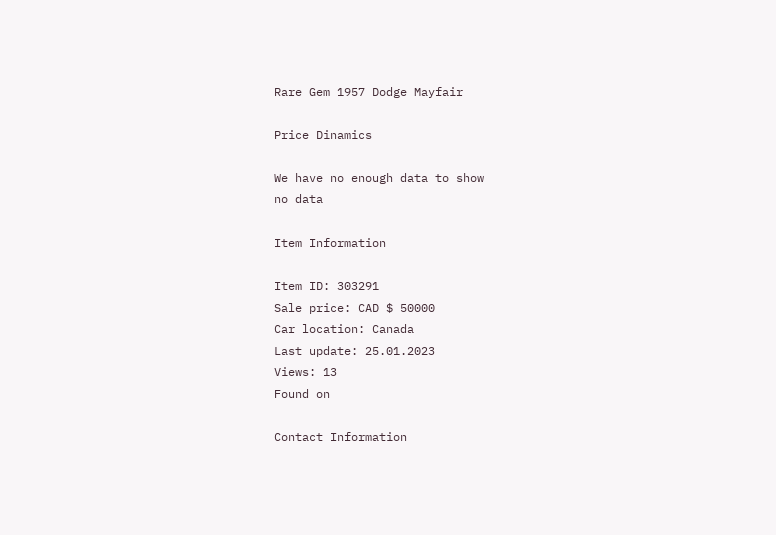Rare Gem 1957 Dodge Mayfair

Price Dinamics

We have no enough data to show
no data

Item Information

Item ID: 303291
Sale price: CAD $ 50000
Car location: Canada
Last update: 25.01.2023
Views: 13
Found on

Contact Information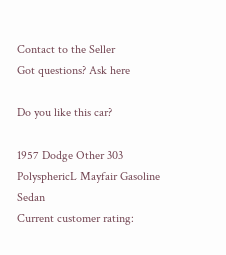Contact to the Seller
Got questions? Ask here

Do you like this car?

1957 Dodge Other 303 PolysphericL Mayfair Gasoline Sedan
Current customer rating: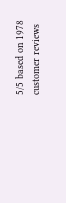5/5 based on 1978 customer reviews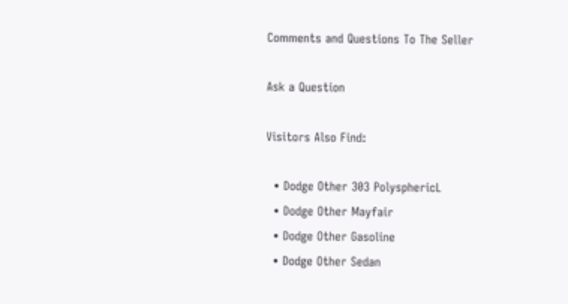Comments and Questions To The Seller

Ask a Question

Visitors Also Find:

  • Dodge Other 303 PolysphericL
  • Dodge Other Mayfair
  • Dodge Other Gasoline
  • Dodge Other Sedan